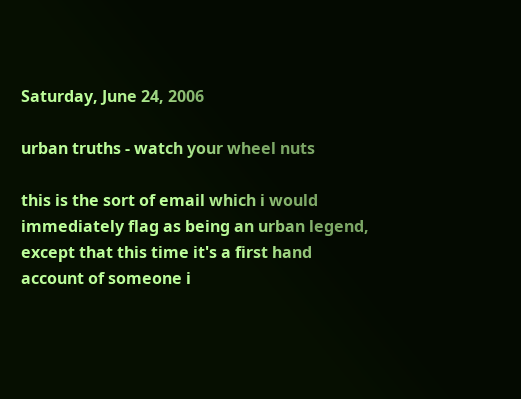Saturday, June 24, 2006

urban truths - watch your wheel nuts

this is the sort of email which i would immediately flag as being an urban legend, except that this time it's a first hand account of someone i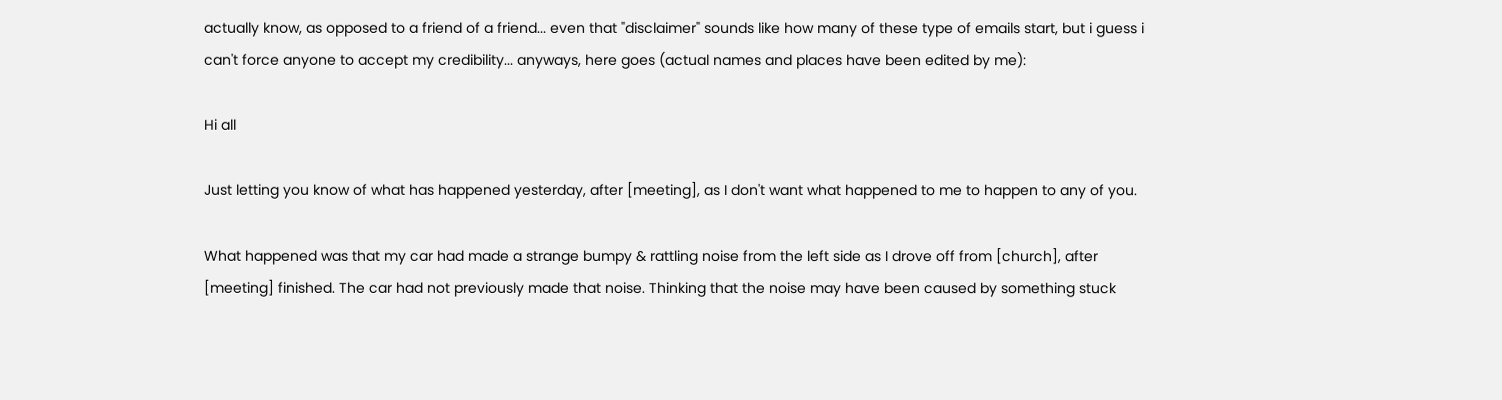actually know, as opposed to a friend of a friend... even that "disclaimer" sounds like how many of these type of emails start, but i guess i can't force anyone to accept my credibility... anyways, here goes (actual names and places have been edited by me):

Hi all

Just letting you know of what has happened yesterday, after [meeting], as I don't want what happened to me to happen to any of you.

What happened was that my car had made a strange bumpy & rattling noise from the left side as I drove off from [church], after [meeting] finished. The car had not previously made that noise. Thinking that the noise may have been caused by something stuck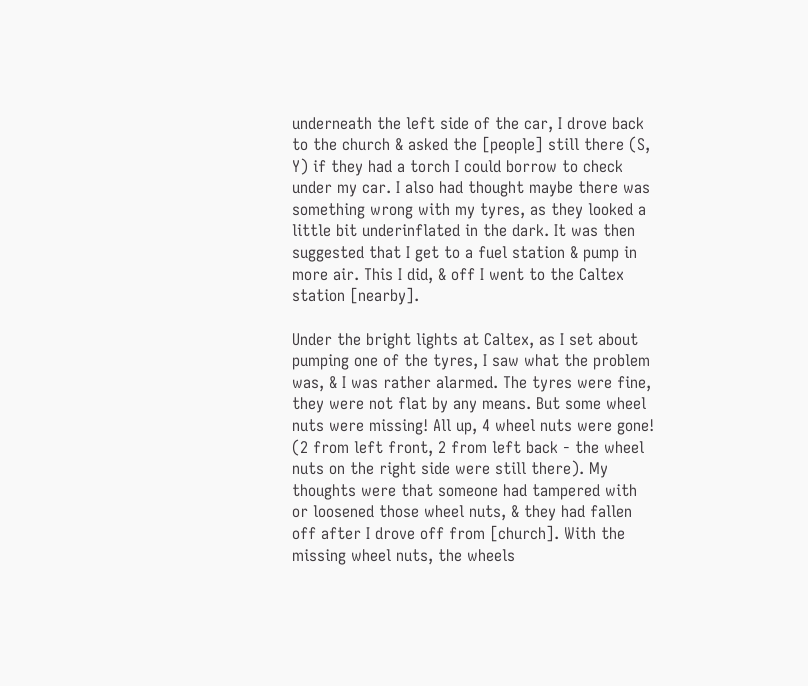underneath the left side of the car, I drove back to the church & asked the [people] still there (S, Y) if they had a torch I could borrow to check under my car. I also had thought maybe there was something wrong with my tyres, as they looked a little bit underinflated in the dark. It was then suggested that I get to a fuel station & pump in more air. This I did, & off I went to the Caltex station [nearby].

Under the bright lights at Caltex, as I set about pumping one of the tyres, I saw what the problem was, & I was rather alarmed. The tyres were fine, they were not flat by any means. But some wheel nuts were missing! All up, 4 wheel nuts were gone! (2 from left front, 2 from left back - the wheel nuts on the right side were still there). My thoughts were that someone had tampered with or loosened those wheel nuts, & they had fallen off after I drove off from [church]. With the missing wheel nuts, the wheels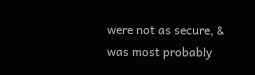were not as secure, & was most probably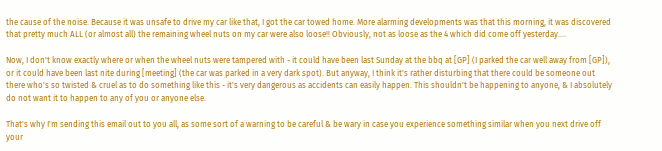the cause of the noise. Because it was unsafe to drive my car like that, I got the car towed home. More alarming developments was that this morning, it was discovered that pretty much ALL (or almost all) the remaining wheel nuts on my car were also loose!! Obviously, not as loose as the 4 which did come off yesterday....

Now, I don't know exactly where or when the wheel nuts were tampered with - it could have been last Sunday at the bbq at [GP] (I parked the car well away from [GP]), or it could have been last nite during [meeting] (the car was parked in a very dark spot). But anyway, I think it's rather disturbing that there could be someone out there who's so twisted & cruel as to do something like this - it's very dangerous as accidents can easily happen. This shouldn't be happening to anyone, & I absolutely do not want it to happen to any of you or anyone else.

That's why I'm sending this email out to you all, as some sort of a warning to be careful & be wary in case you experience something similar when you next drive off your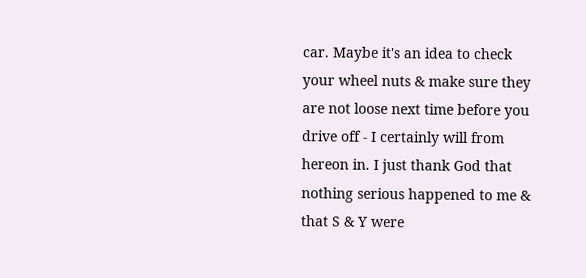car. Maybe it's an idea to check your wheel nuts & make sure they are not loose next time before you drive off - I certainly will from hereon in. I just thank God that nothing serious happened to me & that S & Y were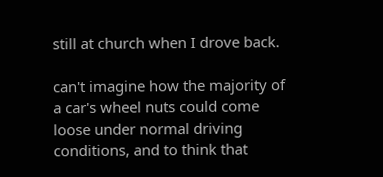still at church when I drove back.

can't imagine how the majority of a car's wheel nuts could come loose under normal driving conditions, and to think that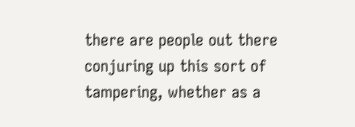there are people out there conjuring up this sort of tampering, whether as a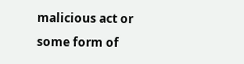malicious act or some form of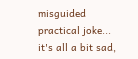misguided practical joke... it's all a bit sad,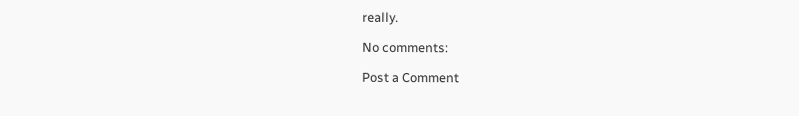really.

No comments:

Post a Comment